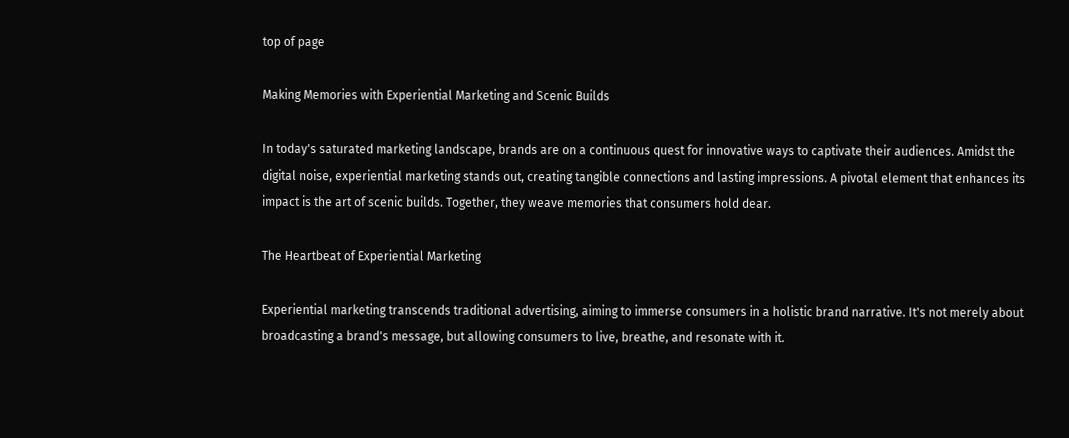top of page

Making Memories with Experiential Marketing and Scenic Builds

In today's saturated marketing landscape, brands are on a continuous quest for innovative ways to captivate their audiences. Amidst the digital noise, experiential marketing stands out, creating tangible connections and lasting impressions. A pivotal element that enhances its impact is the art of scenic builds. Together, they weave memories that consumers hold dear.

The Heartbeat of Experiential Marketing

Experiential marketing transcends traditional advertising, aiming to immerse consumers in a holistic brand narrative. It's not merely about broadcasting a brand's message, but allowing consumers to live, breathe, and resonate with it.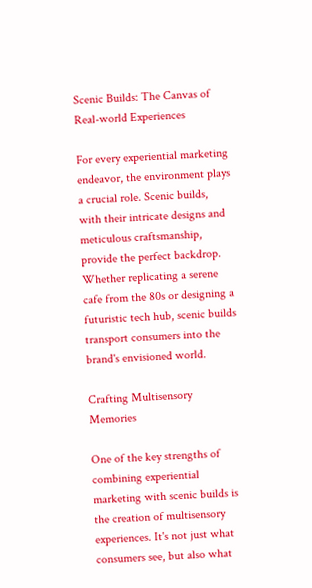Scenic Builds: The Canvas of Real-world Experiences

For every experiential marketing endeavor, the environment plays a crucial role. Scenic builds, with their intricate designs and meticulous craftsmanship, provide the perfect backdrop. Whether replicating a serene cafe from the 80s or designing a futuristic tech hub, scenic builds transport consumers into the brand's envisioned world.

Crafting Multisensory Memories

One of the key strengths of combining experiential marketing with scenic builds is the creation of multisensory experiences. It's not just what consumers see, but also what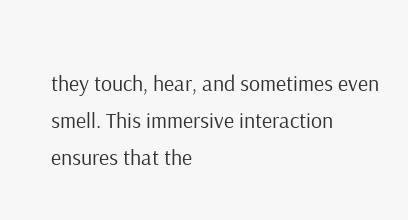they touch, hear, and sometimes even smell. This immersive interaction ensures that the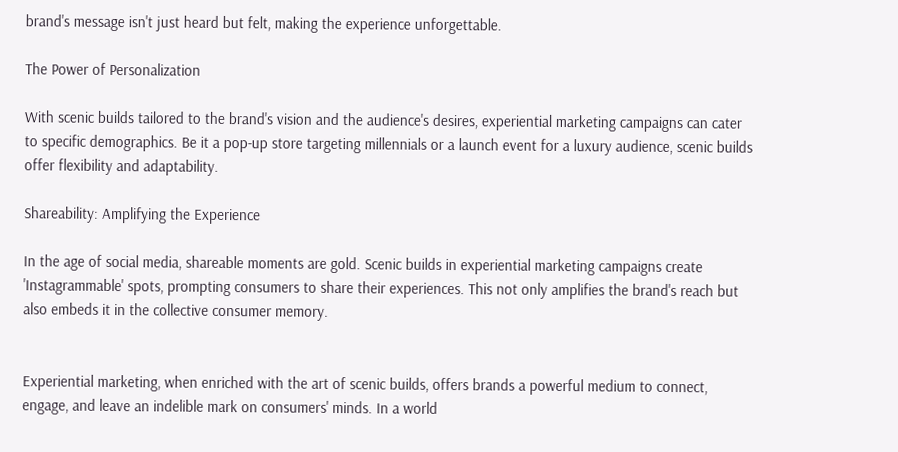brand's message isn't just heard but felt, making the experience unforgettable.

The Power of Personalization

With scenic builds tailored to the brand's vision and the audience's desires, experiential marketing campaigns can cater to specific demographics. Be it a pop-up store targeting millennials or a launch event for a luxury audience, scenic builds offer flexibility and adaptability.

Shareability: Amplifying the Experience

In the age of social media, shareable moments are gold. Scenic builds in experiential marketing campaigns create 'Instagrammable' spots, prompting consumers to share their experiences. This not only amplifies the brand's reach but also embeds it in the collective consumer memory.


Experiential marketing, when enriched with the art of scenic builds, offers brands a powerful medium to connect, engage, and leave an indelible mark on consumers' minds. In a world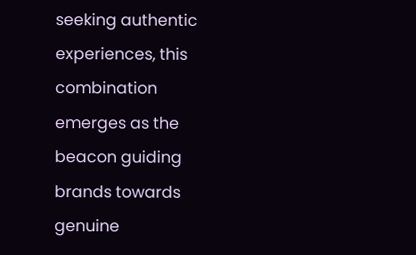seeking authentic experiences, this combination emerges as the beacon guiding brands towards genuine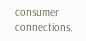consumer connections.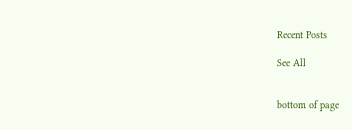Recent Posts

See All


bottom of page